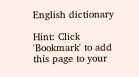English dictionary

Hint: Click 'Bookmark' to add this page to your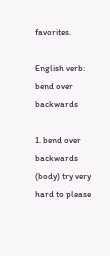favorites.

English verb: bend over backwards

1. bend over backwards (body) try very hard to please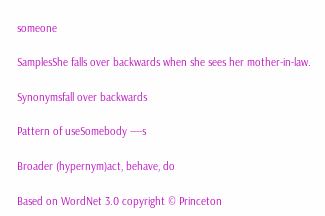someone

SamplesShe falls over backwards when she sees her mother-in-law.

Synonymsfall over backwards

Pattern of useSomebody ----s

Broader (hypernym)act, behave, do

Based on WordNet 3.0 copyright © Princeton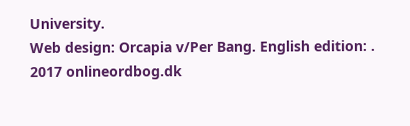University.
Web design: Orcapia v/Per Bang. English edition: .
2017 onlineordbog.dk